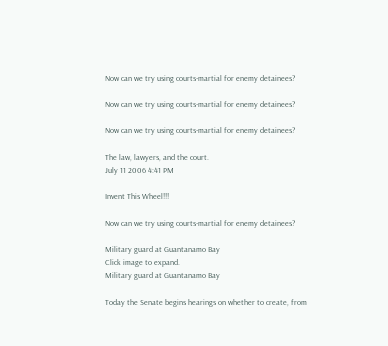Now can we try using courts-martial for enemy detainees?

Now can we try using courts-martial for enemy detainees?

Now can we try using courts-martial for enemy detainees?

The law, lawyers, and the court.
July 11 2006 4:41 PM

Invent This Wheel!!!

Now can we try using courts-martial for enemy detainees?

Military guard at Guantanamo Bay
Click image to expand.
Military guard at Guantanamo Bay

Today the Senate begins hearings on whether to create, from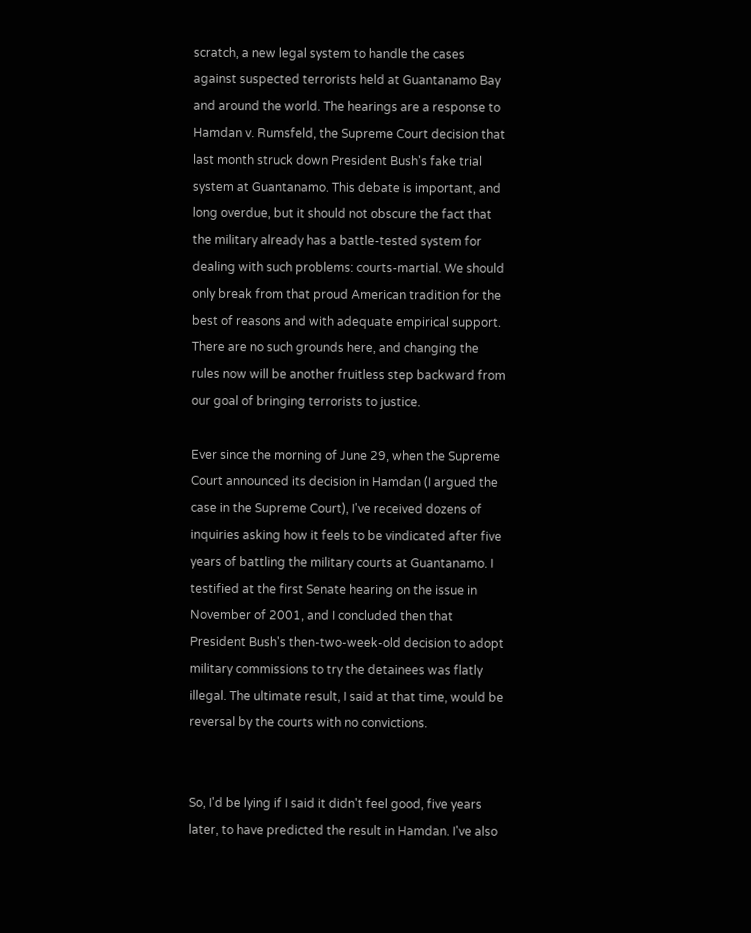scratch, a new legal system to handle the cases against suspected terrorists held at Guantanamo Bay and around the world. The hearings are a response to Hamdan v. Rumsfeld, the Supreme Court decision that last month struck down President Bush's fake trial system at Guantanamo. This debate is important, and long overdue, but it should not obscure the fact that the military already has a battle-tested system for dealing with such problems: courts-martial. We should only break from that proud American tradition for the best of reasons and with adequate empirical support. There are no such grounds here, and changing the rules now will be another fruitless step backward from our goal of bringing terrorists to justice.

Ever since the morning of June 29, when the Supreme Court announced its decision in Hamdan (I argued the case in the Supreme Court), I've received dozens of inquiries asking how it feels to be vindicated after five years of battling the military courts at Guantanamo. I testified at the first Senate hearing on the issue in November of 2001, and I concluded then that President Bush's then-two-week-old decision to adopt military commissions to try the detainees was flatly illegal. The ultimate result, I said at that time, would be reversal by the courts with no convictions.


So, I'd be lying if I said it didn't feel good, five years later, to have predicted the result in Hamdan. I've also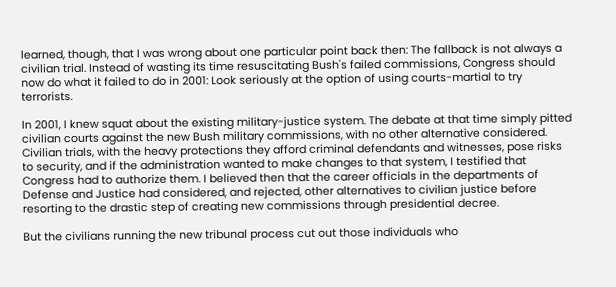learned, though, that I was wrong about one particular point back then: The fallback is not always a civilian trial. Instead of wasting its time resuscitating Bush's failed commissions, Congress should now do what it failed to do in 2001: Look seriously at the option of using courts-martial to try terrorists.

In 2001, I knew squat about the existing military-justice system. The debate at that time simply pitted civilian courts against the new Bush military commissions, with no other alternative considered. Civilian trials, with the heavy protections they afford criminal defendants and witnesses, pose risks to security, and if the administration wanted to make changes to that system, I testified that Congress had to authorize them. I believed then that the career officials in the departments of Defense and Justice had considered, and rejected, other alternatives to civilian justice before resorting to the drastic step of creating new commissions through presidential decree.

But the civilians running the new tribunal process cut out those individuals who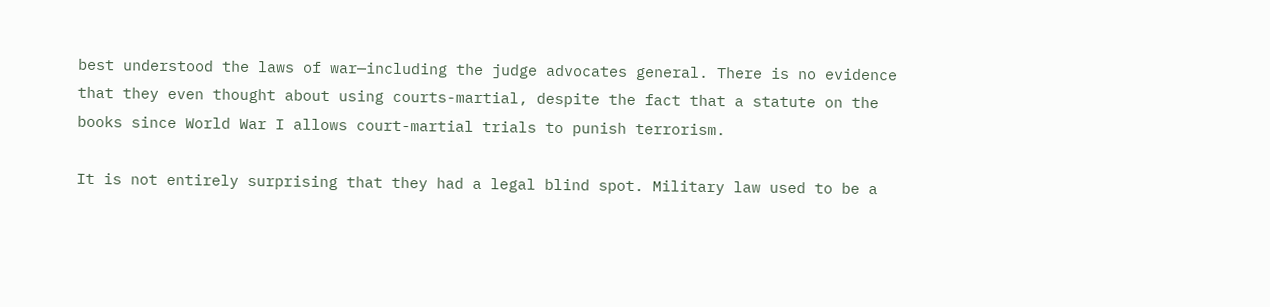best understood the laws of war—including the judge advocates general. There is no evidence that they even thought about using courts-martial, despite the fact that a statute on the books since World War I allows court-martial trials to punish terrorism.

It is not entirely surprising that they had a legal blind spot. Military law used to be a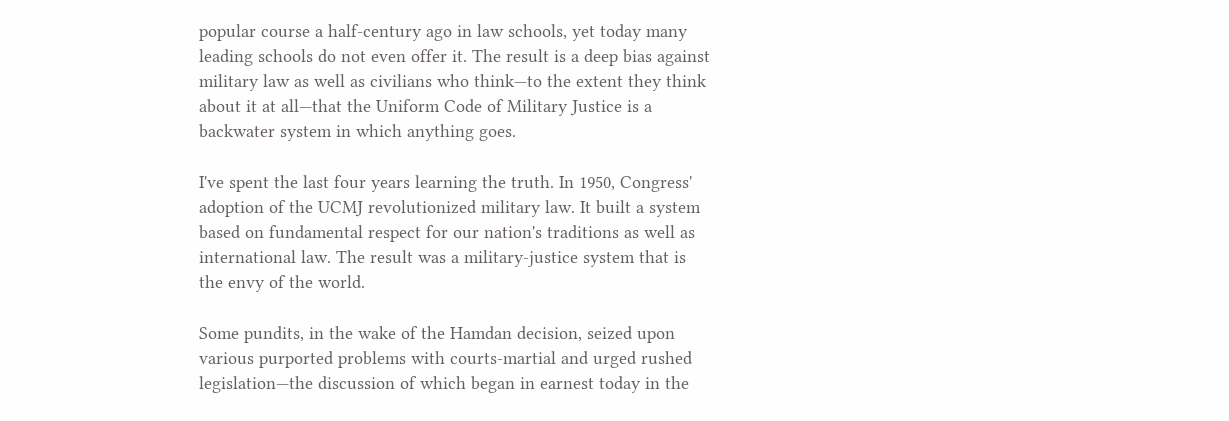popular course a half-century ago in law schools, yet today many leading schools do not even offer it. The result is a deep bias against military law as well as civilians who think—to the extent they think about it at all—that the Uniform Code of Military Justice is a backwater system in which anything goes.

I've spent the last four years learning the truth. In 1950, Congress' adoption of the UCMJ revolutionized military law. It built a system based on fundamental respect for our nation's traditions as well as international law. The result was a military-justice system that is the envy of the world.

Some pundits, in the wake of the Hamdan decision, seized upon various purported problems with courts-martial and urged rushed legislation—the discussion of which began in earnest today in the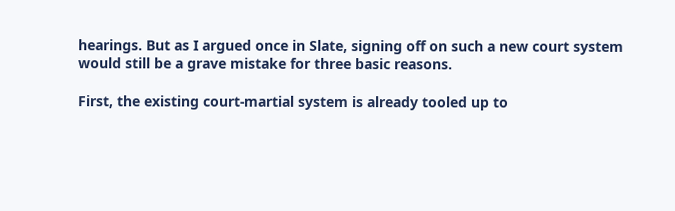hearings. But as I argued once in Slate, signing off on such a new court system would still be a grave mistake for three basic reasons.

First, the existing court-martial system is already tooled up to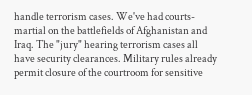handle terrorism cases. We've had courts-martial on the battlefields of Afghanistan and Iraq. The "jury" hearing terrorism cases all have security clearances. Military rules already permit closure of the courtroom for sensitive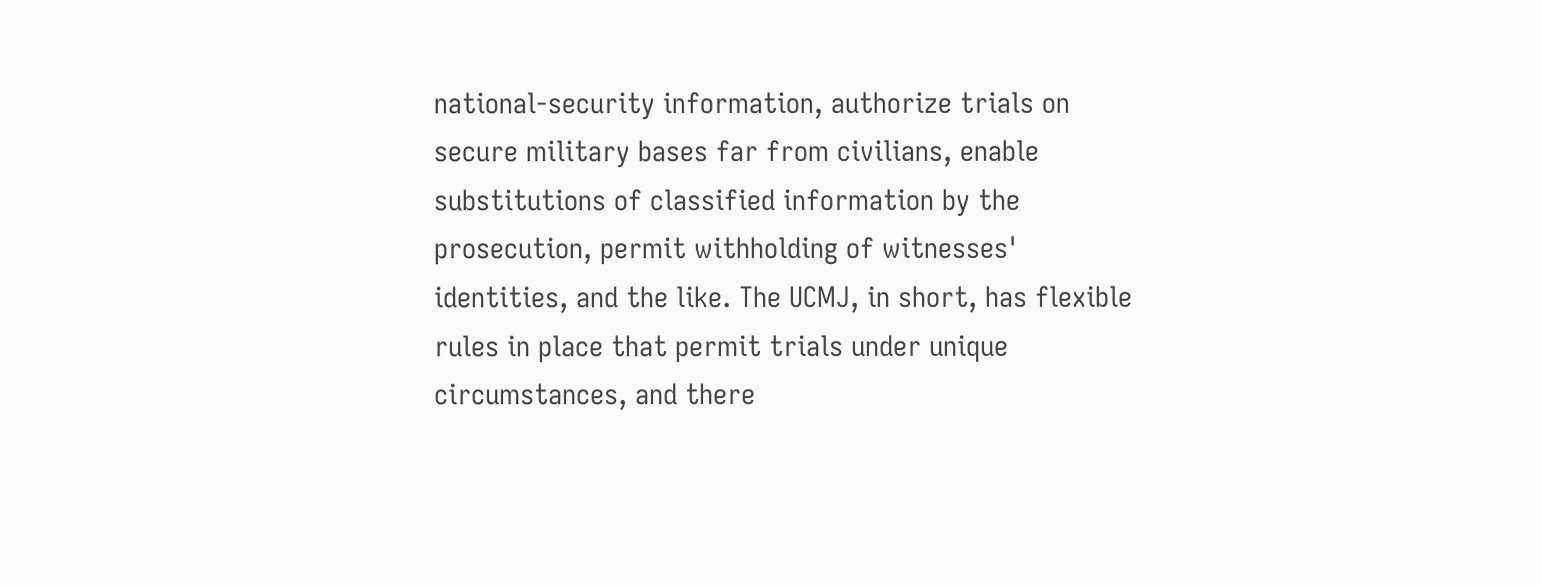national-security information, authorize trials on secure military bases far from civilians, enable substitutions of classified information by the prosecution, permit withholding of witnesses' identities, and the like. The UCMJ, in short, has flexible rules in place that permit trials under unique circumstances, and there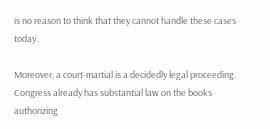is no reason to think that they cannot handle these cases today.

Moreover, a court-martial is a decidedly legal proceeding. Congress already has substantial law on the books authorizing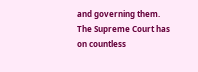and governing them. The Supreme Court has on countless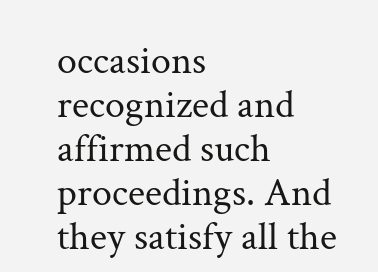occasions recognized and affirmed such proceedings. And they satisfy all the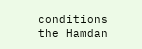conditions the Hamdan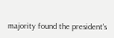majority found the president's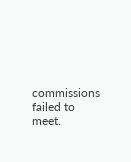commissions failed to meet.